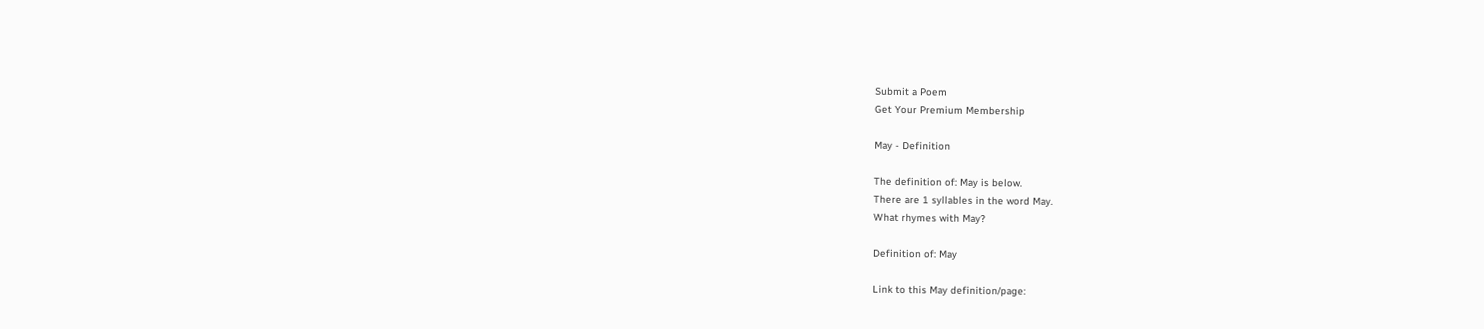Submit a Poem
Get Your Premium Membership

May - Definition

The definition of: May is below.
There are 1 syllables in the word May.
What rhymes with May?

Definition of: May

Link to this May definition/page: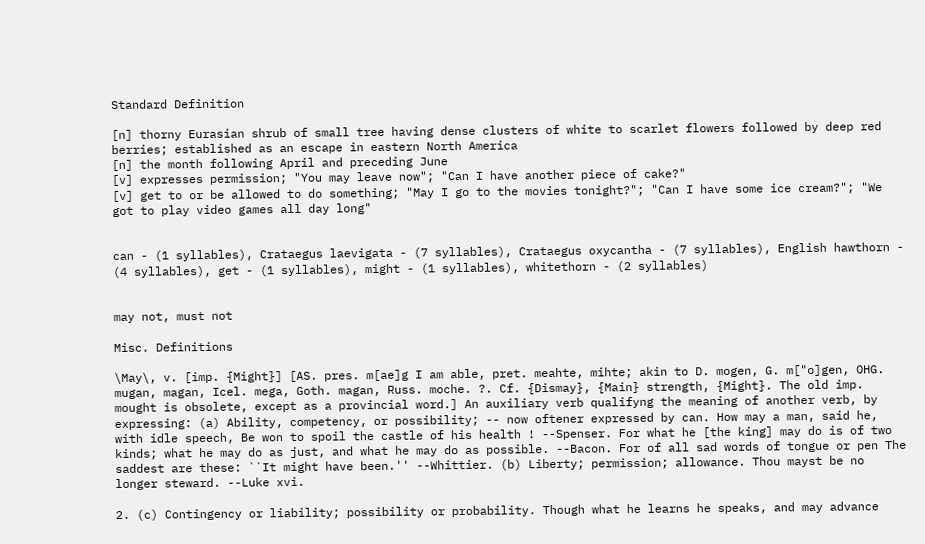Standard Definition

[n] thorny Eurasian shrub of small tree having dense clusters of white to scarlet flowers followed by deep red berries; established as an escape in eastern North America
[n] the month following April and preceding June
[v] expresses permission; "You may leave now"; "Can I have another piece of cake?"
[v] get to or be allowed to do something; "May I go to the movies tonight?"; "Can I have some ice cream?"; "We got to play video games all day long"


can - (1 syllables), Crataegus laevigata - (7 syllables), Crataegus oxycantha - (7 syllables), English hawthorn - (4 syllables), get - (1 syllables), might - (1 syllables), whitethorn - (2 syllables)


may not, must not

Misc. Definitions

\May\, v. [imp. {Might}] [AS. pres. m[ae]g I am able, pret. meahte, mihte; akin to D. mogen, G. m["o]gen, OHG. mugan, magan, Icel. mega, Goth. magan, Russ. moche. ?. Cf. {Dismay}, {Main} strength, {Might}. The old imp. mought is obsolete, except as a provincial word.] An auxiliary verb qualifyng the meaning of another verb, by expressing: (a) Ability, competency, or possibility; -- now oftener expressed by can. How may a man, said he, with idle speech, Be won to spoil the castle of his health ! --Spenser. For what he [the king] may do is of two kinds; what he may do as just, and what he may do as possible. --Bacon. For of all sad words of tongue or pen The saddest are these: ``It might have been.'' --Whittier. (b) Liberty; permission; allowance. Thou mayst be no longer steward. --Luke xvi.

2. (c) Contingency or liability; possibility or probability. Though what he learns he speaks, and may advance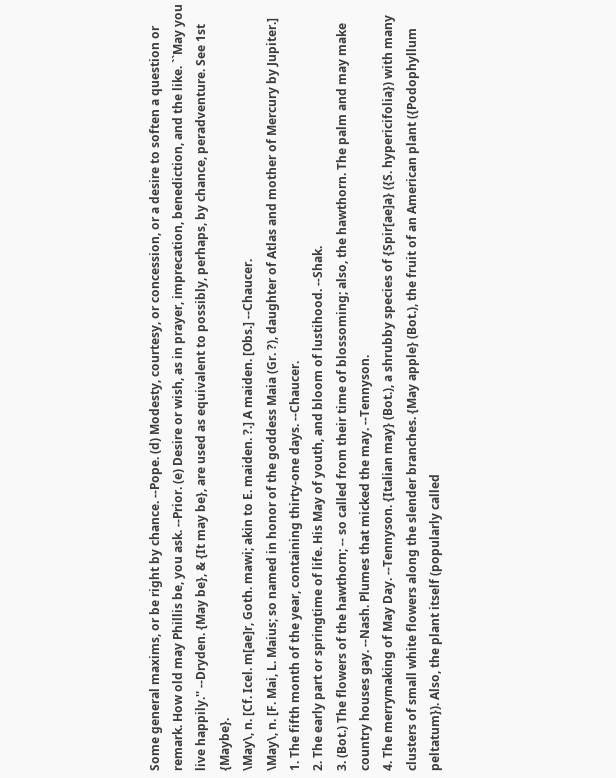Some general maxims, or be right by chance. --Pope. (d) Modesty, courtesy, or concession, or a desire to soften a question or remark. How old may Phillis be, you ask. --Prior. (e) Desire or wish, as in prayer, imprecation, benediction, and the like. ``May you live happily.'' --Dryden. {May be}, & {It may be}, are used as equivalent to possibly, perhaps, by chance, peradventure. See 1st {Maybe}.
\May\, n. [Cf. Icel. m[ae]r, Goth. mawi; akin to E. maiden. ?.] A maiden. [Obs.] --Chaucer.
\May\, n. [F. Mai, L. Maius; so named in honor of the goddess Maia (Gr. ?), daughter of Atlas and mother of Mercury by Jupiter.]
1. The fifth month of the year, containing thirty-one days. --Chaucer.
2. The early part or springtime of life. His May of youth, and bloom of lustihood. --Shak.
3. (Bot.) The flowers of the hawthorn; -- so called from their time of blossoming; also, the hawthorn. The palm and may make country houses gay. --Nash. Plumes that micked the may. --Tennyson.
4. The merrymaking of May Day. --Tennyson. {Italian may} (Bot.), a shrubby species of {Spir[ae]a} ({S. hypericifolia}) with many clusters of small white flowers along the slender branches. {May apple} (Bot.), the fruit of an American plant ({Podophyllum peltatum}). Also, the plant itself (popularly called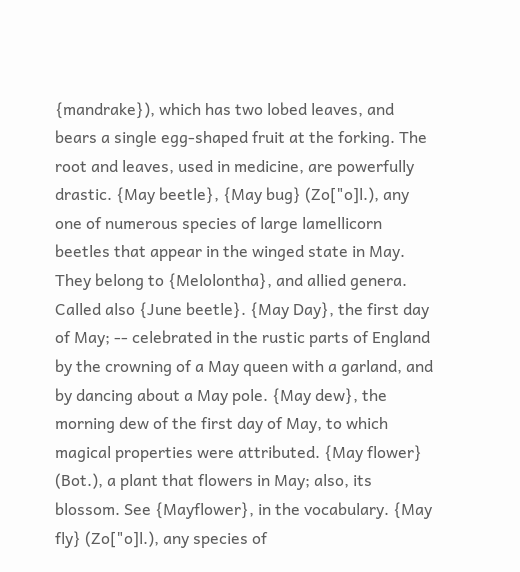{mandrake}), which has two lobed leaves, and bears a single egg-shaped fruit at the forking. The root and leaves, used in medicine, are powerfully drastic. {May beetle}, {May bug} (Zo["o]l.), any one of numerous species of large lamellicorn beetles that appear in the winged state in May. They belong to {Melolontha}, and allied genera. Called also {June beetle}. {May Day}, the first day of May; -- celebrated in the rustic parts of England by the crowning of a May queen with a garland, and by dancing about a May pole. {May dew}, the morning dew of the first day of May, to which magical properties were attributed. {May flower} (Bot.), a plant that flowers in May; also, its blossom. See {Mayflower}, in the vocabulary. {May fly} (Zo["o]l.), any species of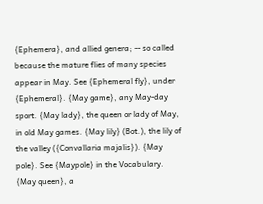{Ephemera}, and allied genera; -- so called because the mature flies of many species appear in May. See {Ephemeral fly}, under {Ephemeral}. {May game}, any May-day sport. {May lady}, the queen or lady of May, in old May games. {May lily} (Bot.), the lily of the valley ({Convallaria majalis}). {May pole}. See {Maypole} in the Vocabulary. {May queen}, a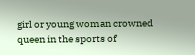girl or young woman crowned queen in the sports of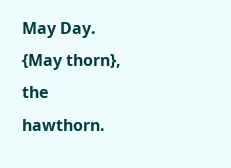May Day. {May thorn}, the hawthorn.